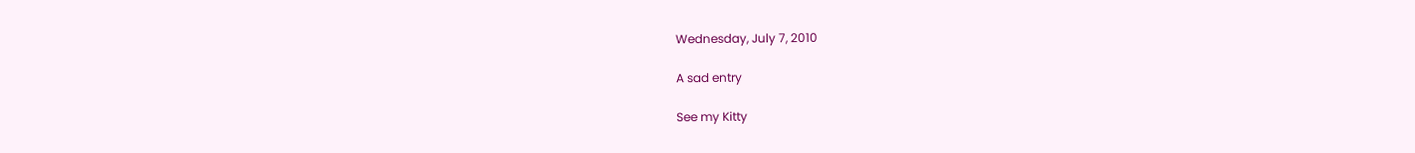Wednesday, July 7, 2010

A sad entry

See my Kitty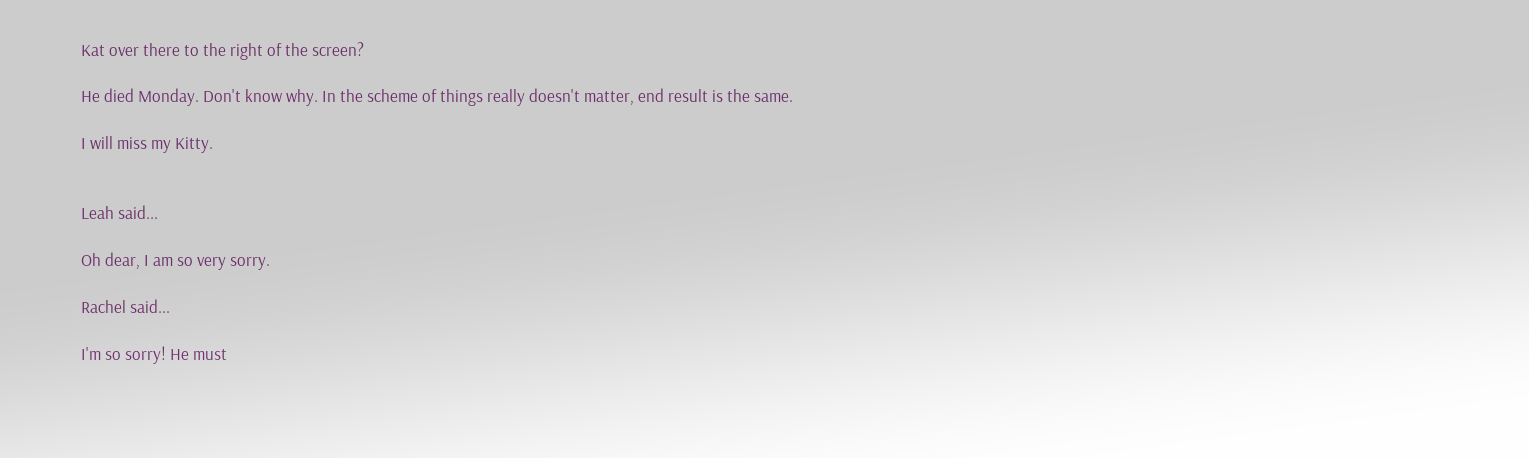Kat over there to the right of the screen?

He died Monday. Don't know why. In the scheme of things really doesn't matter, end result is the same.

I will miss my Kitty.


Leah said...

Oh dear, I am so very sorry.

Rachel said...

I'm so sorry! He must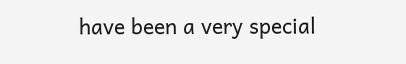have been a very special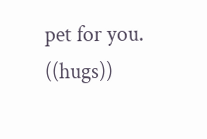pet for you. ((hugs))